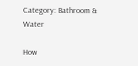Category: Bathroom & Water

How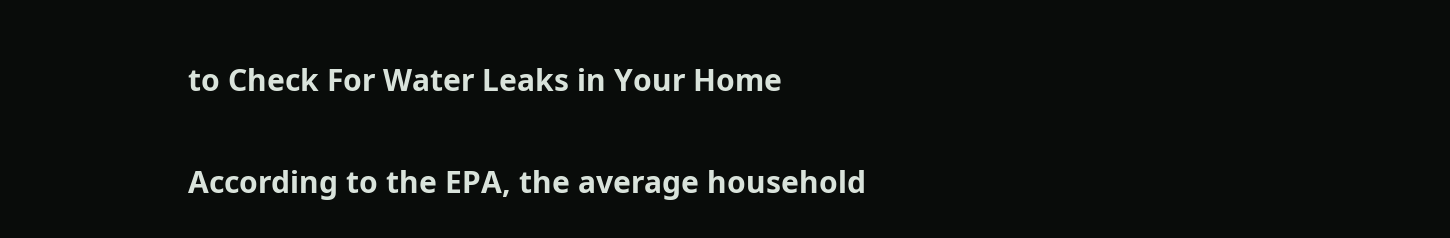to Check For Water Leaks in Your Home

According to the EPA, the average household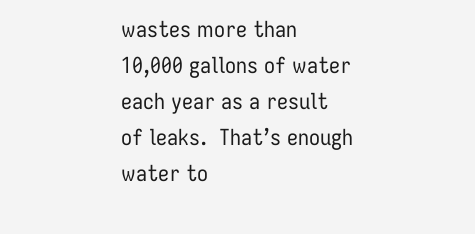wastes more than 10,000 gallons of water each year as a result of leaks.  That’s enough water to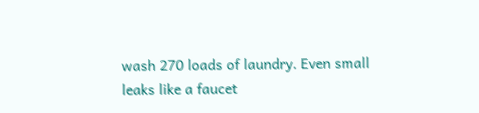wash 270 loads of laundry. Even small leaks like a faucet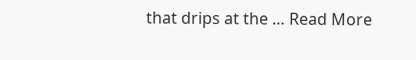that drips at the … Read More